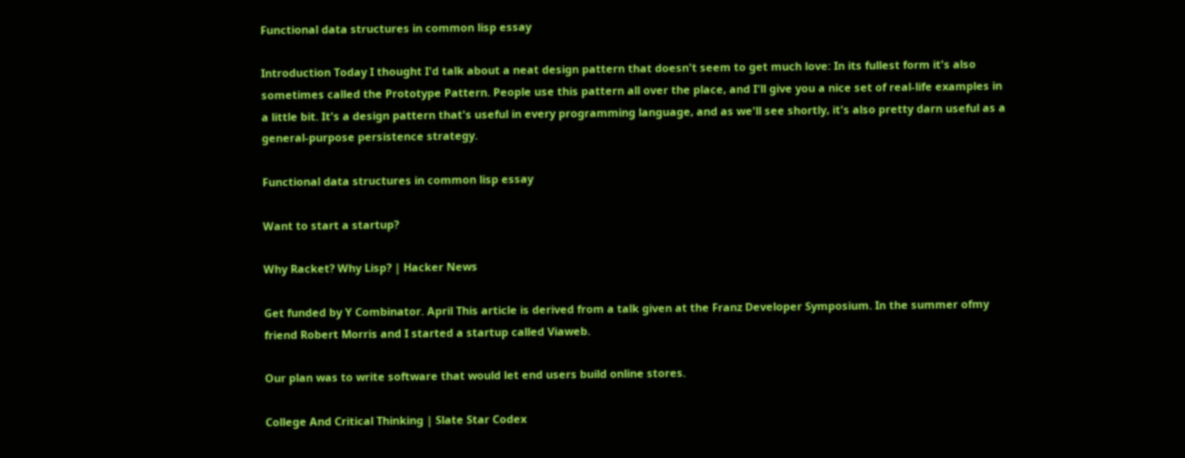Functional data structures in common lisp essay

Introduction Today I thought I'd talk about a neat design pattern that doesn't seem to get much love: In its fullest form it's also sometimes called the Prototype Pattern. People use this pattern all over the place, and I'll give you a nice set of real-life examples in a little bit. It's a design pattern that's useful in every programming language, and as we'll see shortly, it's also pretty darn useful as a general-purpose persistence strategy.

Functional data structures in common lisp essay

Want to start a startup?

Why Racket? Why Lisp? | Hacker News

Get funded by Y Combinator. April This article is derived from a talk given at the Franz Developer Symposium. In the summer ofmy friend Robert Morris and I started a startup called Viaweb.

Our plan was to write software that would let end users build online stores.

College And Critical Thinking | Slate Star Codex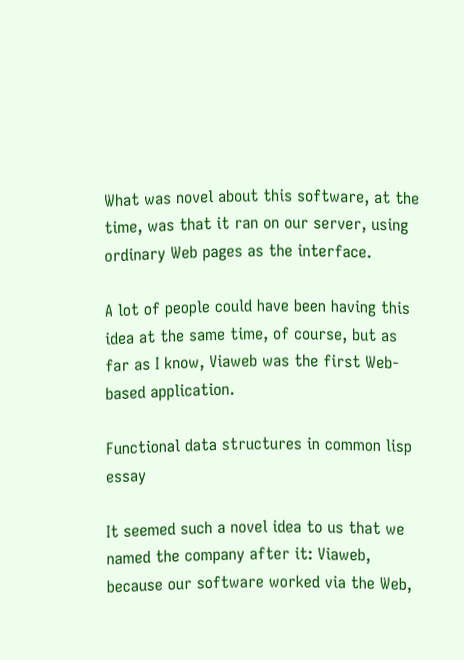What was novel about this software, at the time, was that it ran on our server, using ordinary Web pages as the interface.

A lot of people could have been having this idea at the same time, of course, but as far as I know, Viaweb was the first Web-based application.

Functional data structures in common lisp essay

It seemed such a novel idea to us that we named the company after it: Viaweb, because our software worked via the Web,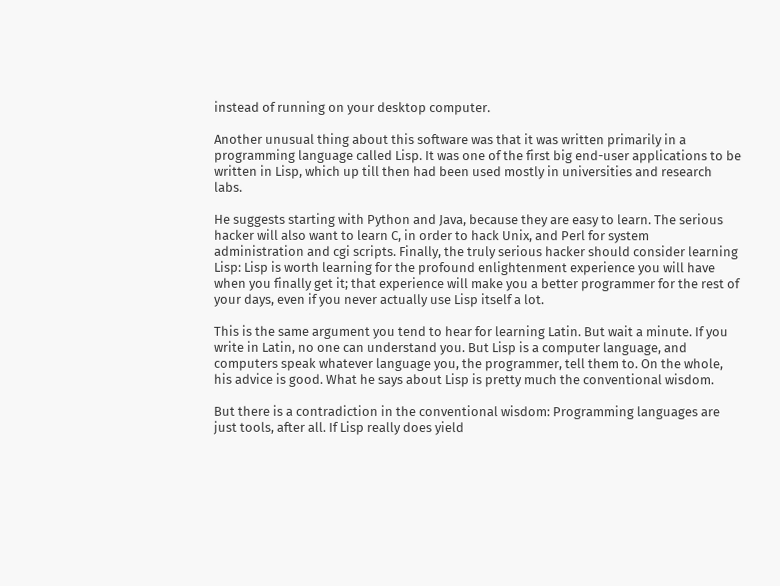instead of running on your desktop computer.

Another unusual thing about this software was that it was written primarily in a programming language called Lisp. It was one of the first big end-user applications to be written in Lisp, which up till then had been used mostly in universities and research labs.

He suggests starting with Python and Java, because they are easy to learn. The serious hacker will also want to learn C, in order to hack Unix, and Perl for system administration and cgi scripts. Finally, the truly serious hacker should consider learning Lisp: Lisp is worth learning for the profound enlightenment experience you will have when you finally get it; that experience will make you a better programmer for the rest of your days, even if you never actually use Lisp itself a lot.

This is the same argument you tend to hear for learning Latin. But wait a minute. If you write in Latin, no one can understand you. But Lisp is a computer language, and computers speak whatever language you, the programmer, tell them to. On the whole, his advice is good. What he says about Lisp is pretty much the conventional wisdom.

But there is a contradiction in the conventional wisdom: Programming languages are just tools, after all. If Lisp really does yield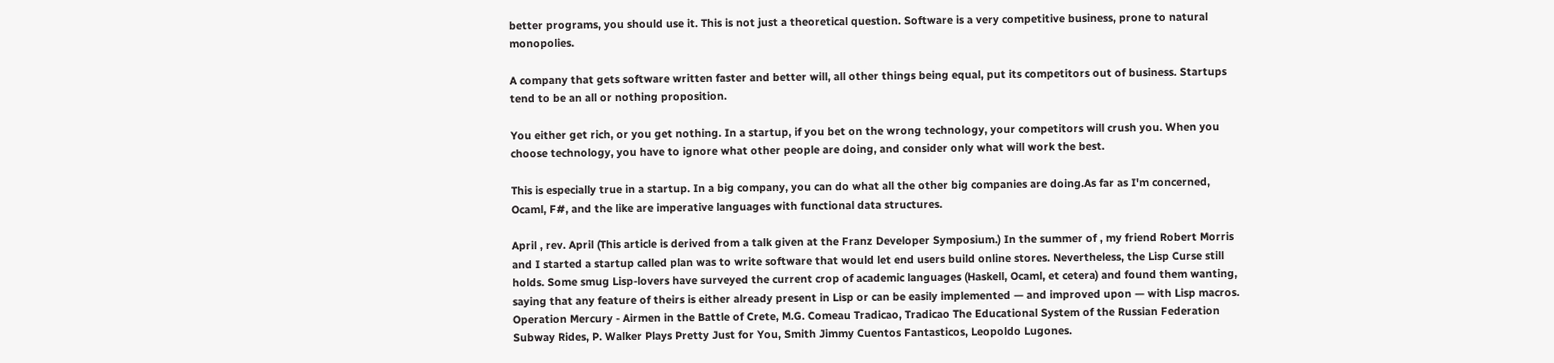better programs, you should use it. This is not just a theoretical question. Software is a very competitive business, prone to natural monopolies.

A company that gets software written faster and better will, all other things being equal, put its competitors out of business. Startups tend to be an all or nothing proposition.

You either get rich, or you get nothing. In a startup, if you bet on the wrong technology, your competitors will crush you. When you choose technology, you have to ignore what other people are doing, and consider only what will work the best.

This is especially true in a startup. In a big company, you can do what all the other big companies are doing.As far as I'm concerned, Ocaml, F#, and the like are imperative languages with functional data structures.

April , rev. April (This article is derived from a talk given at the Franz Developer Symposium.) In the summer of , my friend Robert Morris and I started a startup called plan was to write software that would let end users build online stores. Nevertheless, the Lisp Curse still holds. Some smug Lisp-lovers have surveyed the current crop of academic languages (Haskell, Ocaml, et cetera) and found them wanting, saying that any feature of theirs is either already present in Lisp or can be easily implemented — and improved upon — with Lisp macros. Operation Mercury - Airmen in the Battle of Crete, M.G. Comeau Tradicao, Tradicao The Educational System of the Russian Federation Subway Rides, P. Walker Plays Pretty Just for You, Smith Jimmy Cuentos Fantasticos, Leopoldo Lugones.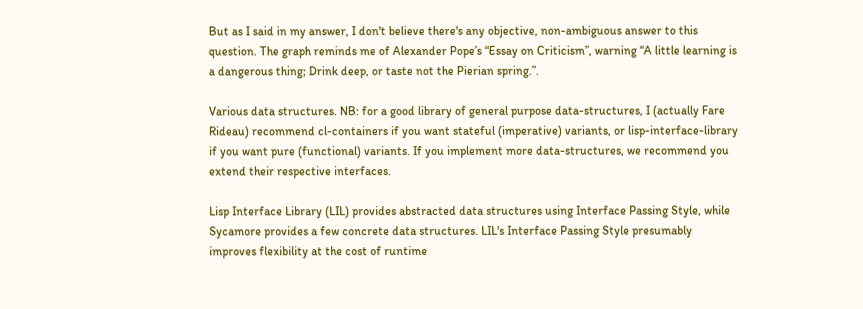But as I said in my answer, I don't believe there's any objective, non-ambiguous answer to this question. The graph reminds me of Alexander Pope’s “Essay on Criticism”, warning “A little learning is a dangerous thing; Drink deep, or taste not the Pierian spring.”.

Various data structures. NB: for a good library of general purpose data-structures, I (actually Fare Rideau) recommend cl-containers if you want stateful (imperative) variants, or lisp-interface-library if you want pure (functional) variants. If you implement more data-structures, we recommend you extend their respective interfaces.

Lisp Interface Library (LIL) provides abstracted data structures using Interface Passing Style, while Sycamore provides a few concrete data structures. LIL's Interface Passing Style presumably improves flexibility at the cost of runtime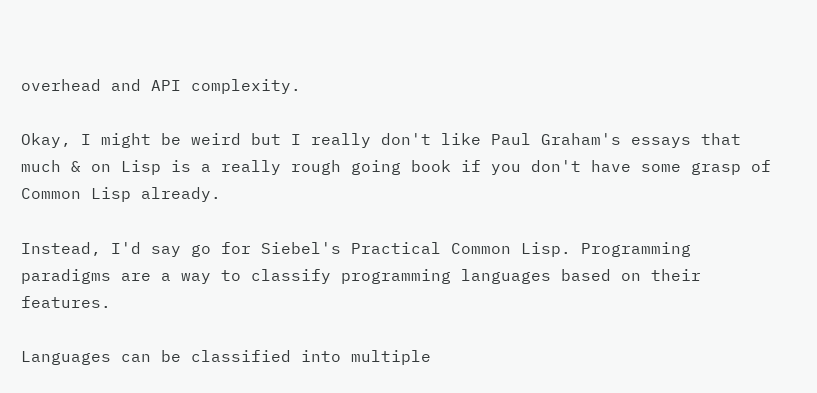overhead and API complexity.

Okay, I might be weird but I really don't like Paul Graham's essays that much & on Lisp is a really rough going book if you don't have some grasp of Common Lisp already.

Instead, I'd say go for Siebel's Practical Common Lisp. Programming paradigms are a way to classify programming languages based on their features.

Languages can be classified into multiple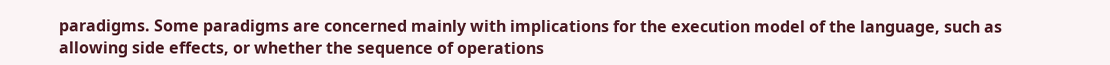paradigms. Some paradigms are concerned mainly with implications for the execution model of the language, such as allowing side effects, or whether the sequence of operations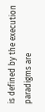is defined by the execution paradigms are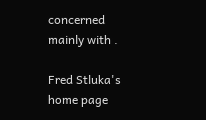concerned mainly with .

Fred Stluka's home page